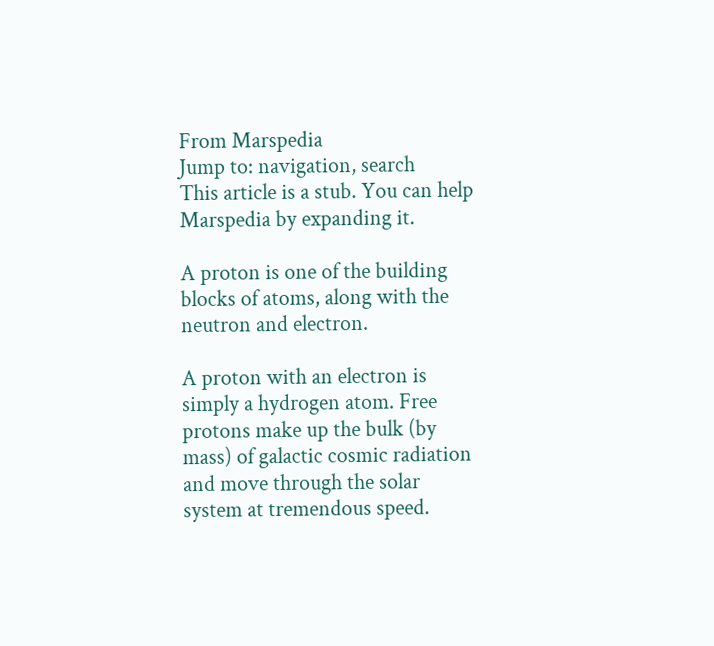From Marspedia
Jump to: navigation, search
This article is a stub. You can help Marspedia by expanding it.

A proton is one of the building blocks of atoms, along with the neutron and electron.

A proton with an electron is simply a hydrogen atom. Free protons make up the bulk (by mass) of galactic cosmic radiation and move through the solar system at tremendous speed.